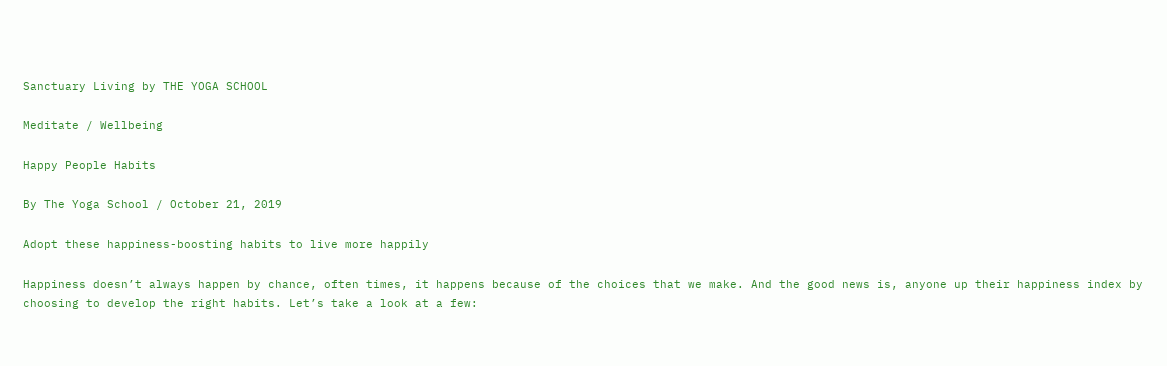Sanctuary Living by THE YOGA SCHOOL

Meditate / Wellbeing

Happy People Habits

By The Yoga School / October 21, 2019

Adopt these happiness-boosting habits to live more happily

Happiness doesn’t always happen by chance, often times, it happens because of the choices that we make. And the good news is, anyone up their happiness index by choosing to develop the right habits. Let’s take a look at a few: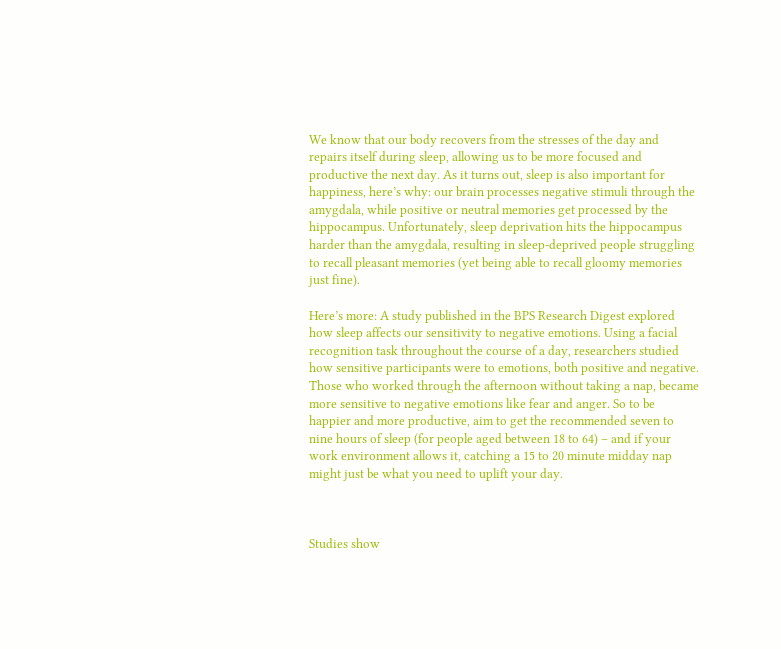We know that our body recovers from the stresses of the day and repairs itself during sleep, allowing us to be more focused and productive the next day. As it turns out, sleep is also important for happiness, here’s why: our brain processes negative stimuli through the amygdala, while positive or neutral memories get processed by the hippocampus. Unfortunately, sleep deprivation hits the hippocampus harder than the amygdala, resulting in sleep-deprived people struggling to recall pleasant memories (yet being able to recall gloomy memories just fine).

Here’s more: A study published in the BPS Research Digest explored how sleep affects our sensitivity to negative emotions. Using a facial recognition task throughout the course of a day, researchers studied how sensitive participants were to emotions, both positive and negative. Those who worked through the afternoon without taking a nap, became more sensitive to negative emotions like fear and anger. So to be happier and more productive, aim to get the recommended seven to nine hours of sleep (for people aged between 18 to 64) – and if your work environment allows it, catching a 15 to 20 minute midday nap might just be what you need to uplift your day.



Studies show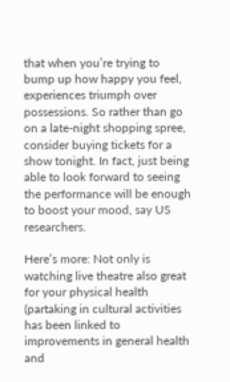that when you’re trying to bump up how happy you feel, experiences triumph over possessions. So rather than go on a late-night shopping spree, consider buying tickets for a show tonight. In fact, just being able to look forward to seeing the performance will be enough to boost your mood, say US researchers.

Here’s more: Not only is watching live theatre also great for your physical health (partaking in cultural activities has been linked to improvements in general health and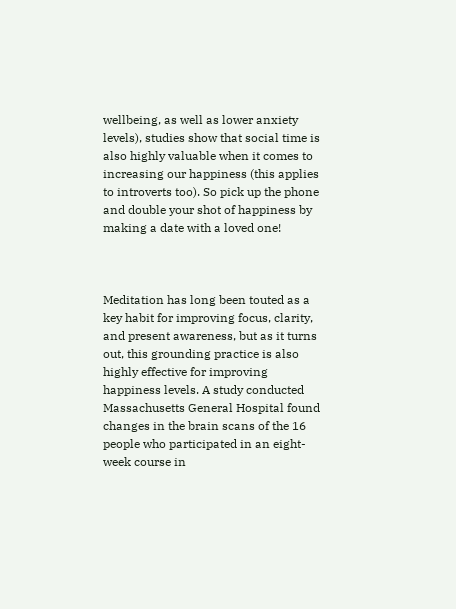wellbeing, as well as lower anxiety levels), studies show that social time is also highly valuable when it comes to increasing our happiness (this applies to introverts too). So pick up the phone and double your shot of happiness by making a date with a loved one!



Meditation has long been touted as a key habit for improving focus, clarity, and present awareness, but as it turns out, this grounding practice is also highly effective for improving happiness levels. A study conducted Massachusetts General Hospital found changes in the brain scans of the 16 people who participated in an eight-week course in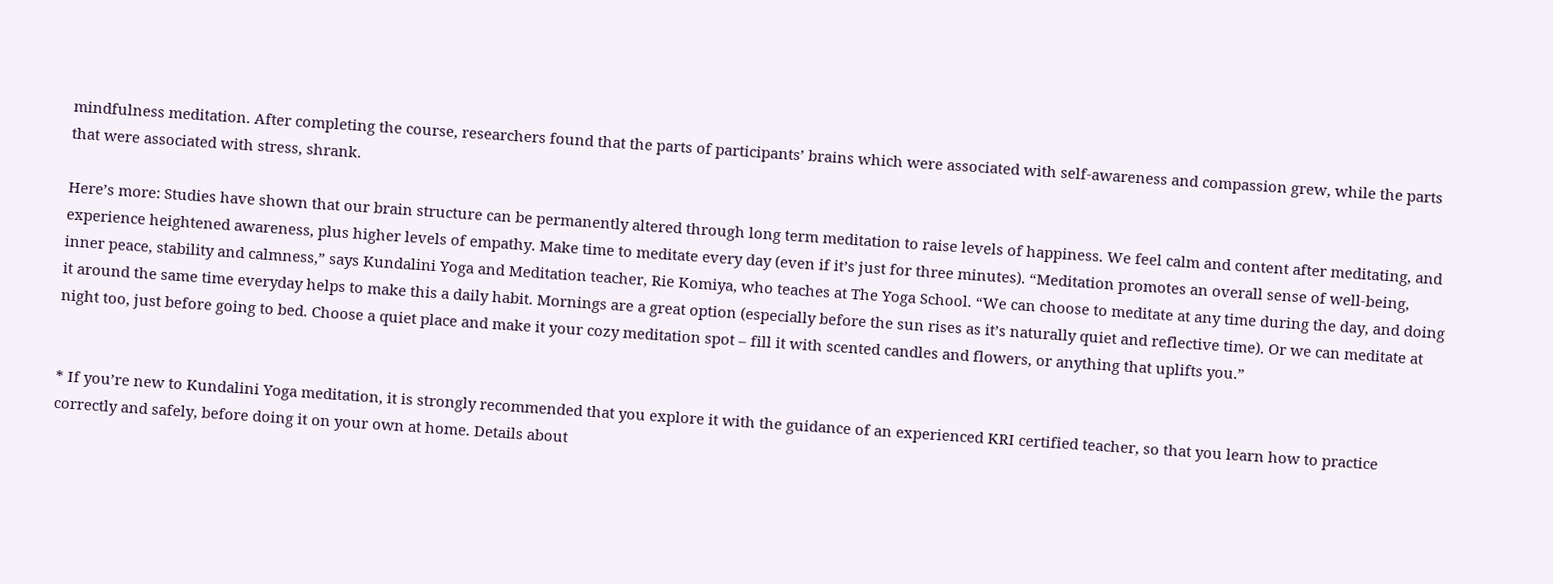mindfulness meditation. After completing the course, researchers found that the parts of participants’ brains which were associated with self-awareness and compassion grew, while the parts that were associated with stress, shrank.

Here’s more: Studies have shown that our brain structure can be permanently altered through long term meditation to raise levels of happiness. We feel calm and content after meditating, and experience heightened awareness, plus higher levels of empathy. Make time to meditate every day (even if it’s just for three minutes). “Meditation promotes an overall sense of well-being, inner peace, stability and calmness,” says Kundalini Yoga and Meditation teacher, Rie Komiya, who teaches at The Yoga School. “We can choose to meditate at any time during the day, and doing it around the same time everyday helps to make this a daily habit. Mornings are a great option (especially before the sun rises as it’s naturally quiet and reflective time). Or we can meditate at night too, just before going to bed. Choose a quiet place and make it your cozy meditation spot – fill it with scented candles and flowers, or anything that uplifts you.”


* If you’re new to Kundalini Yoga meditation, it is strongly recommended that you explore it with the guidance of an experienced KRI certified teacher, so that you learn how to practice correctly and safely, before doing it on your own at home. Details about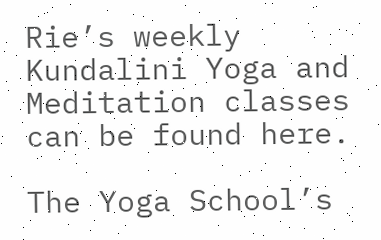Rie’s weekly Kundalini Yoga and Meditation classes can be found here.

The Yoga School’s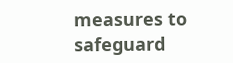measures to safeguard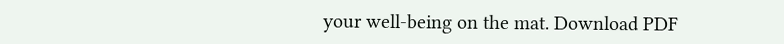your well-being on the mat. Download PDF